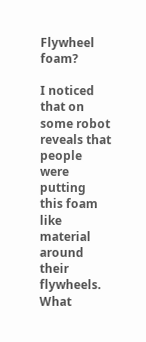Flywheel foam?

I noticed that on some robot reveals that people were putting this foam like material around their flywheels. What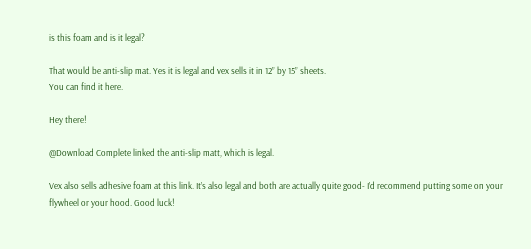is this foam and is it legal?

That would be anti-slip mat. Yes it is legal and vex sells it in 12” by 15” sheets.
You can find it here.

Hey there!

@Download Complete linked the anti-slip matt, which is legal.

Vex also sells adhesive foam at this link. It’s also legal and both are actually quite good- I’d recommend putting some on your flywheel or your hood. Good luck!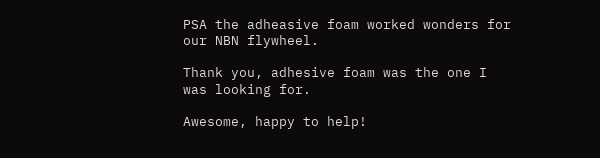PSA the adheasive foam worked wonders for our NBN flywheel.

Thank you, adhesive foam was the one I was looking for.

Awesome, happy to help!